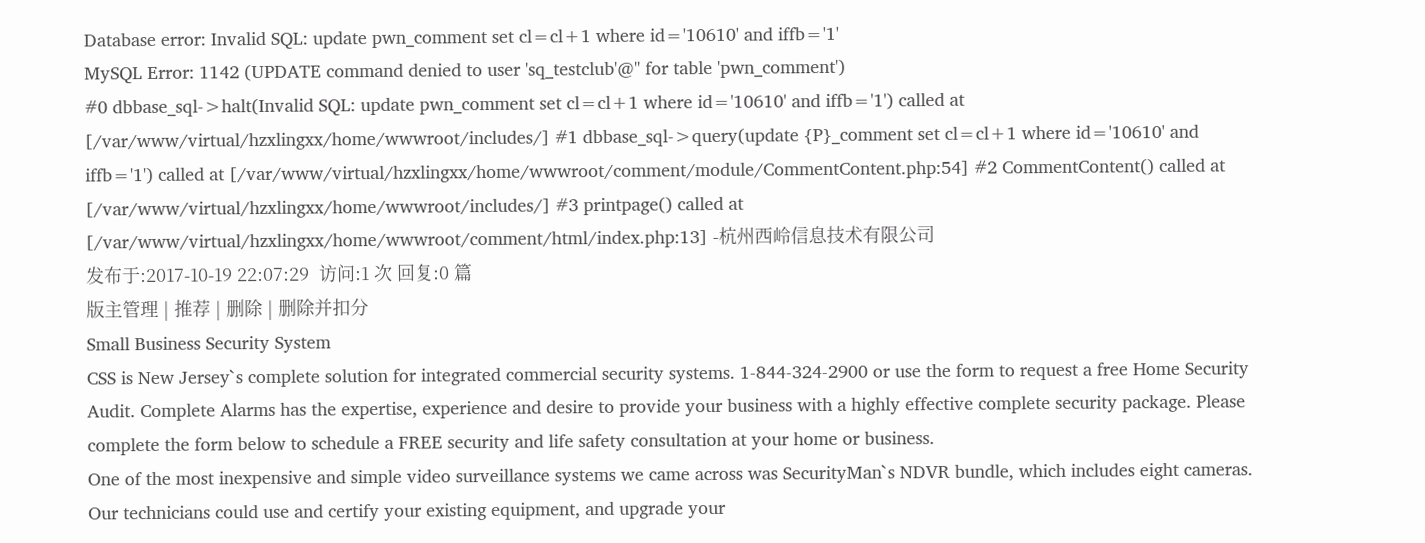Database error: Invalid SQL: update pwn_comment set cl=cl+1 where id='10610' and iffb='1'
MySQL Error: 1142 (UPDATE command denied to user 'sq_testclub'@'' for table 'pwn_comment')
#0 dbbase_sql->halt(Invalid SQL: update pwn_comment set cl=cl+1 where id='10610' and iffb='1') called at [/var/www/virtual/hzxlingxx/home/wwwroot/includes/] #1 dbbase_sql->query(update {P}_comment set cl=cl+1 where id='10610' and iffb='1') called at [/var/www/virtual/hzxlingxx/home/wwwroot/comment/module/CommentContent.php:54] #2 CommentContent() called at [/var/www/virtual/hzxlingxx/home/wwwroot/includes/] #3 printpage() called at [/var/www/virtual/hzxlingxx/home/wwwroot/comment/html/index.php:13] -杭州西岭信息技术有限公司
发布于:2017-10-19 22:07:29  访问:1 次 回复:0 篇
版主管理 | 推荐 | 删除 | 删除并扣分
Small Business Security System
CSS is New Jersey`s complete solution for integrated commercial security systems. 1-844-324-2900 or use the form to request a free Home Security Audit. Complete Alarms has the expertise, experience and desire to provide your business with a highly effective complete security package. Please complete the form below to schedule a FREE security and life safety consultation at your home or business.
One of the most inexpensive and simple video surveillance systems we came across was SecurityMan`s NDVR bundle, which includes eight cameras. Our technicians could use and certify your existing equipment, and upgrade your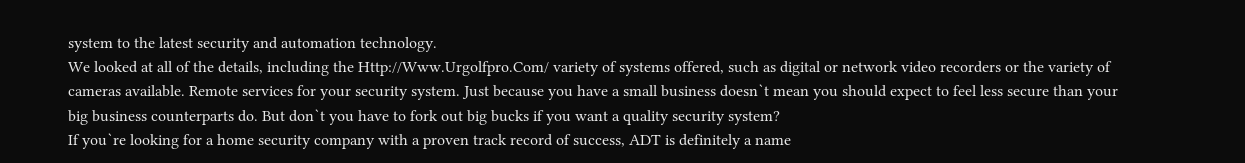system to the latest security and automation technology.
We looked at all of the details, including the Http://Www.Urgolfpro.Com/ variety of systems offered, such as digital or network video recorders or the variety of cameras available. Remote services for your security system. Just because you have a small business doesn`t mean you should expect to feel less secure than your big business counterparts do. But don`t you have to fork out big bucks if you want a quality security system?
If you`re looking for a home security company with a proven track record of success, ADT is definitely a name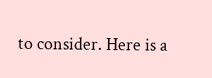to consider. Here is a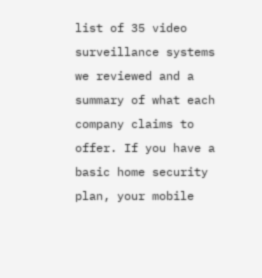list of 35 video surveillance systems we reviewed and a summary of what each company claims to offer. If you have a basic home security plan, your mobile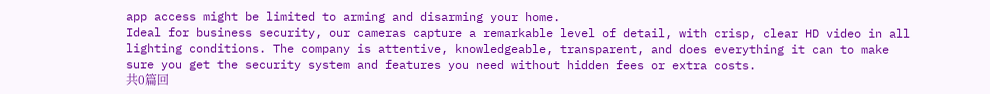app access might be limited to arming and disarming your home.
Ideal for business security, our cameras capture a remarkable level of detail, with crisp, clear HD video in all lighting conditions. The company is attentive, knowledgeable, transparent, and does everything it can to make sure you get the security system and features you need without hidden fees or extra costs.
共0篇回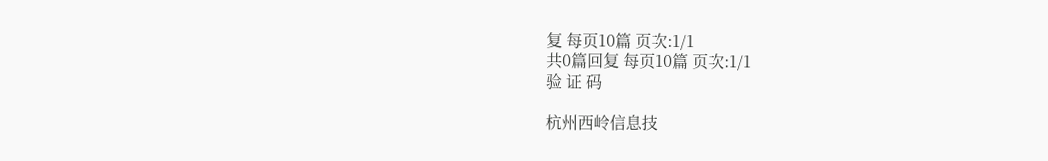复 每页10篇 页次:1/1
共0篇回复 每页10篇 页次:1/1
验 证 码

杭州西岭信息技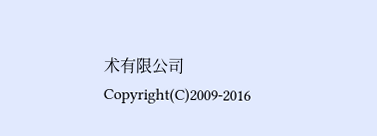术有限公司 Copyright(C)2009-2016